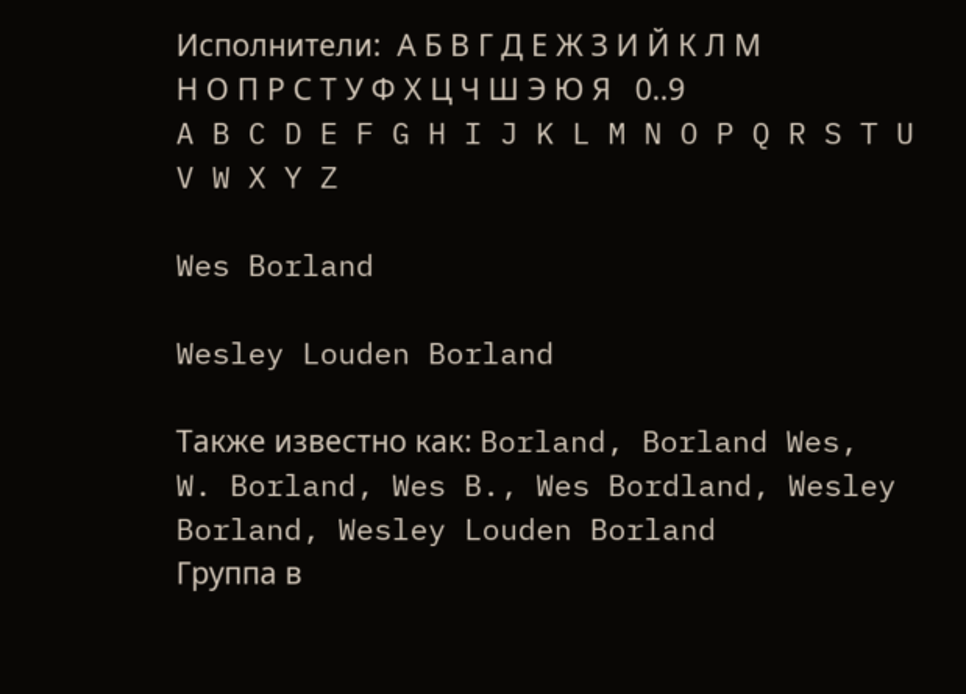Исполнители:  А Б В Г Д Е Ж З И Й К Л М Н О П Р С Т У Ф Х Ц Ч Ш Э Ю Я   0..9   A B C D E F G H I J K L M N O P Q R S T U V W X Y Z

Wes Borland

Wesley Louden Borland

Также известно как: Borland, Borland Wes, W. Borland, Wes B., Wes Bordland, Wesley Borland, Wesley Louden Borland
Группа в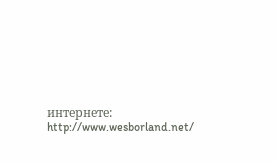интернете: http://www.wesborland.net/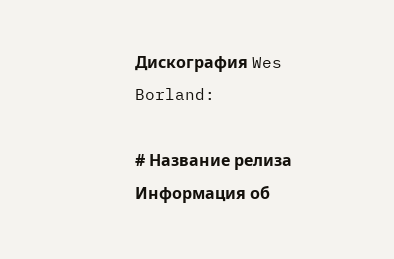Дискография Wes Borland:

# Название релиза Информация об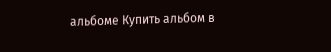aльбоме Купить альбом в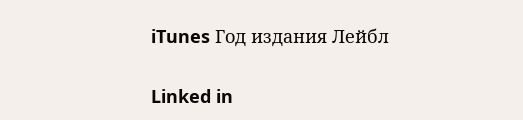iTunes Год издания Лейбл

Linked in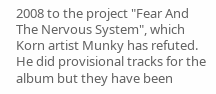2008 to the project "Fear And The Nervous System", which Korn artist Munky has refuted. He did provisional tracks for the album but they have been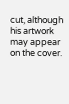cut, although his artwork may appear on the cover.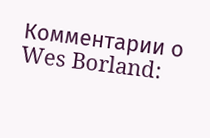Комментарии о Wes Borland: